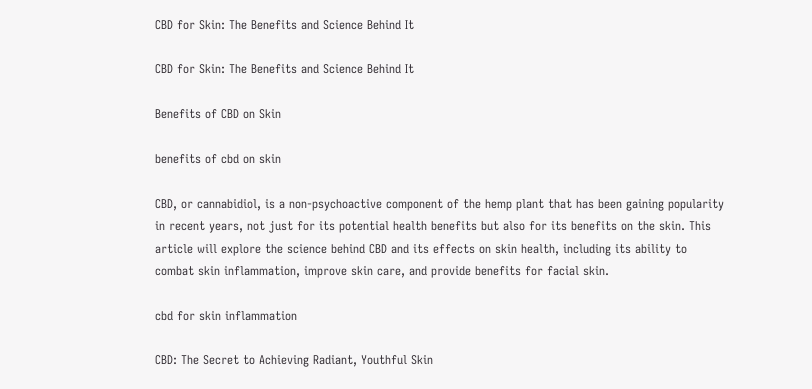CBD for Skin: The Benefits and Science Behind It

CBD for Skin: The Benefits and Science Behind It

Benefits of CBD on Skin

benefits of cbd on skin

CBD, or cannabidiol, is a non-psychoactive component of the hemp plant that has been gaining popularity in recent years, not just for its potential health benefits but also for its benefits on the skin. This article will explore the science behind CBD and its effects on skin health, including its ability to combat skin inflammation, improve skin care, and provide benefits for facial skin.

cbd for skin inflammation

CBD: The Secret to Achieving Radiant, Youthful Skin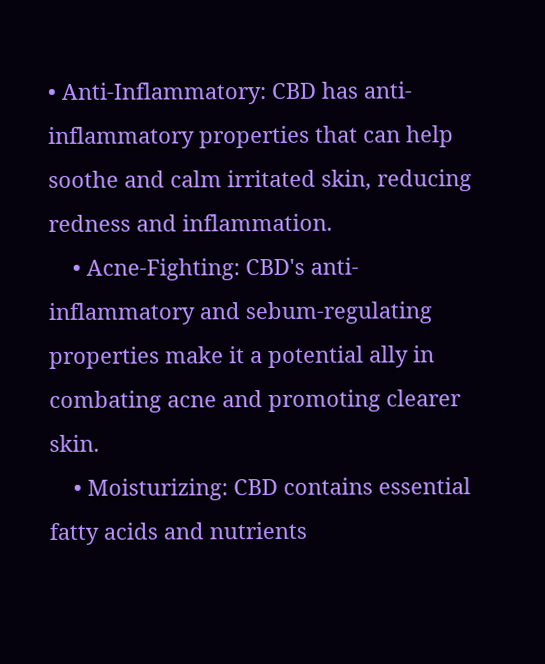• Anti-Inflammatory: CBD has anti-inflammatory properties that can help soothe and calm irritated skin, reducing redness and inflammation.
    • Acne-Fighting: CBD's anti-inflammatory and sebum-regulating properties make it a potential ally in combating acne and promoting clearer skin.
    • Moisturizing: CBD contains essential fatty acids and nutrients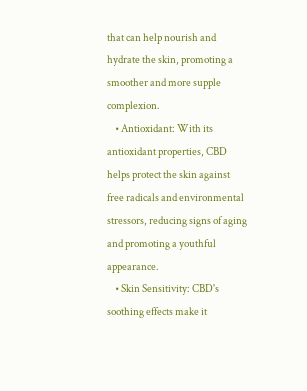that can help nourish and hydrate the skin, promoting a smoother and more supple complexion.
    • Antioxidant: With its antioxidant properties, CBD helps protect the skin against free radicals and environmental stressors, reducing signs of aging and promoting a youthful appearance.
    • Skin Sensitivity: CBD's soothing effects make it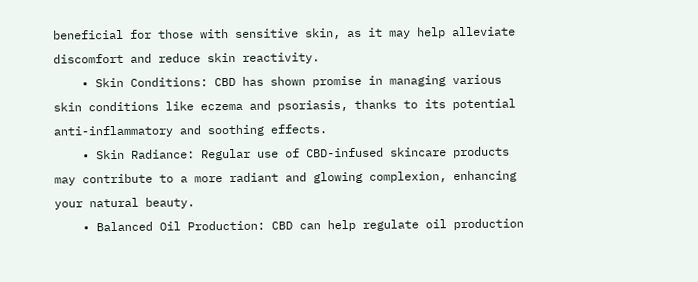beneficial for those with sensitive skin, as it may help alleviate discomfort and reduce skin reactivity.
    • Skin Conditions: CBD has shown promise in managing various skin conditions like eczema and psoriasis, thanks to its potential anti-inflammatory and soothing effects.
    • Skin Radiance: Regular use of CBD-infused skincare products may contribute to a more radiant and glowing complexion, enhancing your natural beauty.
    • Balanced Oil Production: CBD can help regulate oil production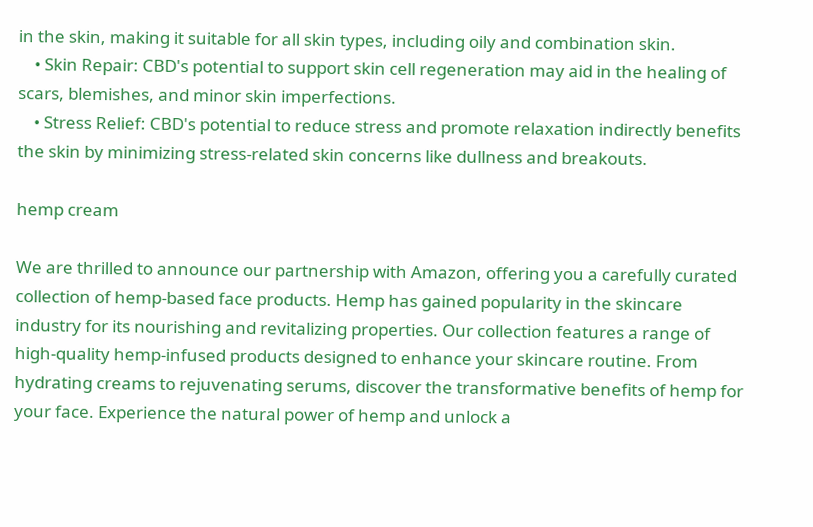in the skin, making it suitable for all skin types, including oily and combination skin.
    • Skin Repair: CBD's potential to support skin cell regeneration may aid in the healing of scars, blemishes, and minor skin imperfections.
    • Stress Relief: CBD's potential to reduce stress and promote relaxation indirectly benefits the skin by minimizing stress-related skin concerns like dullness and breakouts.

hemp cream

We are thrilled to announce our partnership with Amazon, offering you a carefully curated collection of hemp-based face products. Hemp has gained popularity in the skincare industry for its nourishing and revitalizing properties. Our collection features a range of high-quality hemp-infused products designed to enhance your skincare routine. From hydrating creams to rejuvenating serums, discover the transformative benefits of hemp for your face. Experience the natural power of hemp and unlock a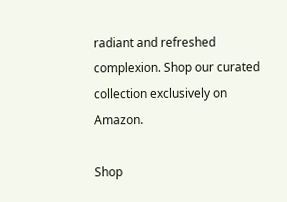radiant and refreshed complexion. Shop our curated collection exclusively on Amazon.

Shop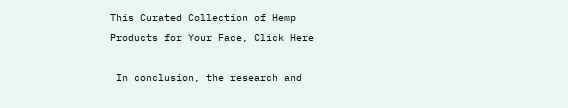This Curated Collection of Hemp Products for Your Face, Click Here

 In conclusion, the research and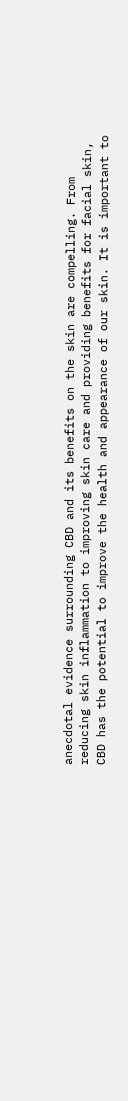anecdotal evidence surrounding CBD and its benefits on the skin are compelling. From reducing skin inflammation to improving skin care and providing benefits for facial skin, CBD has the potential to improve the health and appearance of our skin. It is important to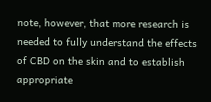note, however, that more research is needed to fully understand the effects of CBD on the skin and to establish appropriate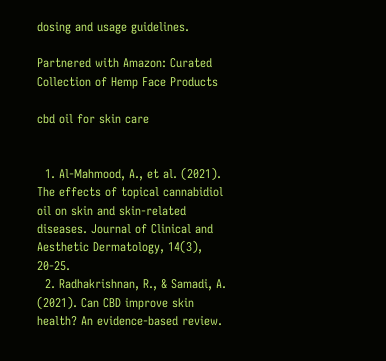dosing and usage guidelines.

Partnered with Amazon: Curated Collection of Hemp Face Products

cbd oil for skin care


  1. Al-Mahmood, A., et al. (2021). The effects of topical cannabidiol oil on skin and skin-related diseases. Journal of Clinical and Aesthetic Dermatology, 14(3), 20-25.
  2. Radhakrishnan, R., & Samadi, A. (2021). Can CBD improve skin health? An evidence-based review.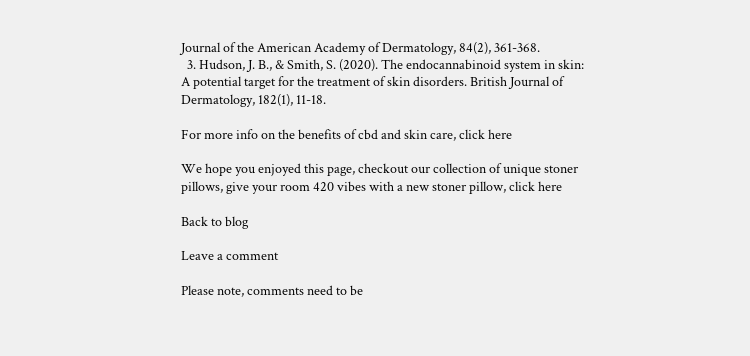Journal of the American Academy of Dermatology, 84(2), 361-368.
  3. Hudson, J. B., & Smith, S. (2020). The endocannabinoid system in skin: A potential target for the treatment of skin disorders. British Journal of Dermatology, 182(1), 11-18.

For more info on the benefits of cbd and skin care, click here

We hope you enjoyed this page, checkout our collection of unique stoner pillows, give your room 420 vibes with a new stoner pillow, click here

Back to blog

Leave a comment

Please note, comments need to be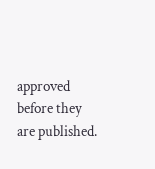approved before they are published.